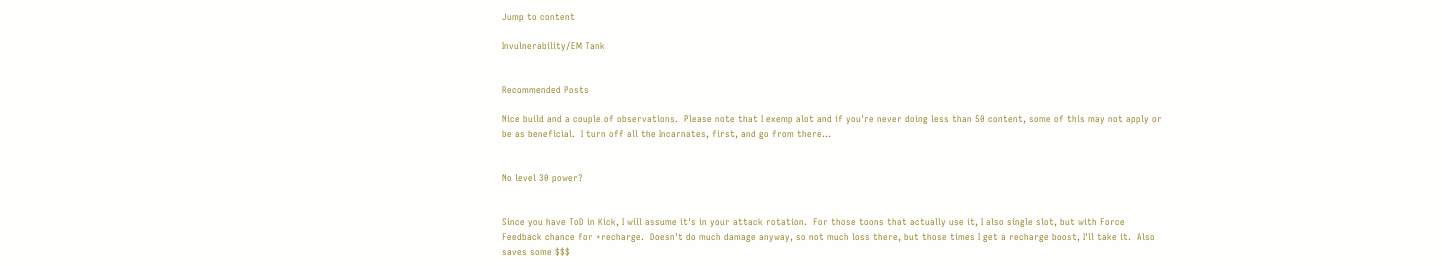Jump to content

Invulnerability/EM Tank


Recommended Posts

Nice build and a couple of observations.  Please note that I exemp alot and if you're never doing less than 50 content, some of this may not apply or be as beneficial.  I turn off all the Incarnates, first, and go from there...


No level 30 power?


Since you have ToD in Kick, I will assume it's in your attack rotation.  For those toons that actually use it, I also single slot, but with Force Feedback chance for +recharge.  Doesn't do much damage anyway, so not much loss there, but those times I get a recharge boost, I'll take it.  Also saves some $$$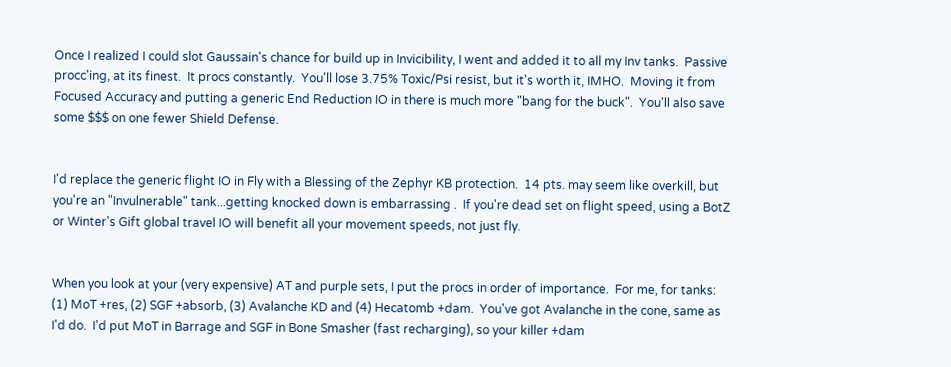Once I realized I could slot Gaussain's chance for build up in Invicibility, I went and added it to all my Inv tanks.  Passive procc'ing, at its finest.  It procs constantly.  You'll lose 3.75% Toxic/Psi resist, but it's worth it, IMHO.  Moving it from Focused Accuracy and putting a generic End Reduction IO in there is much more "bang for the buck".  You'll also save some $$$ on one fewer Shield Defense.


I'd replace the generic flight IO in Fly with a Blessing of the Zephyr KB protection.  14 pts. may seem like overkill, but you're an "Invulnerable" tank...getting knocked down is embarrassing .  If you're dead set on flight speed, using a BotZ or Winter's Gift global travel IO will benefit all your movement speeds, not just fly.


When you look at your (very expensive) AT and purple sets, I put the procs in order of importance.  For me, for tanks:  (1) MoT +res, (2) SGF +absorb, (3) Avalanche KD and (4) Hecatomb +dam.  You've got Avalanche in the cone, same as I'd do.  I'd put MoT in Barrage and SGF in Bone Smasher (fast recharging), so your killer +dam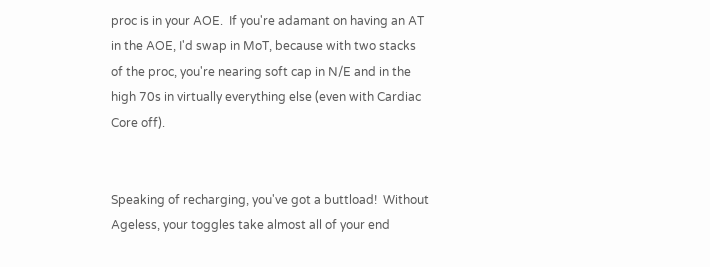proc is in your AOE.  If you're adamant on having an AT in the AOE, I'd swap in MoT, because with two stacks of the proc, you're nearing soft cap in N/E and in the high 70s in virtually everything else (even with Cardiac Core off).


Speaking of recharging, you've got a buttload!  Without Ageless, your toggles take almost all of your end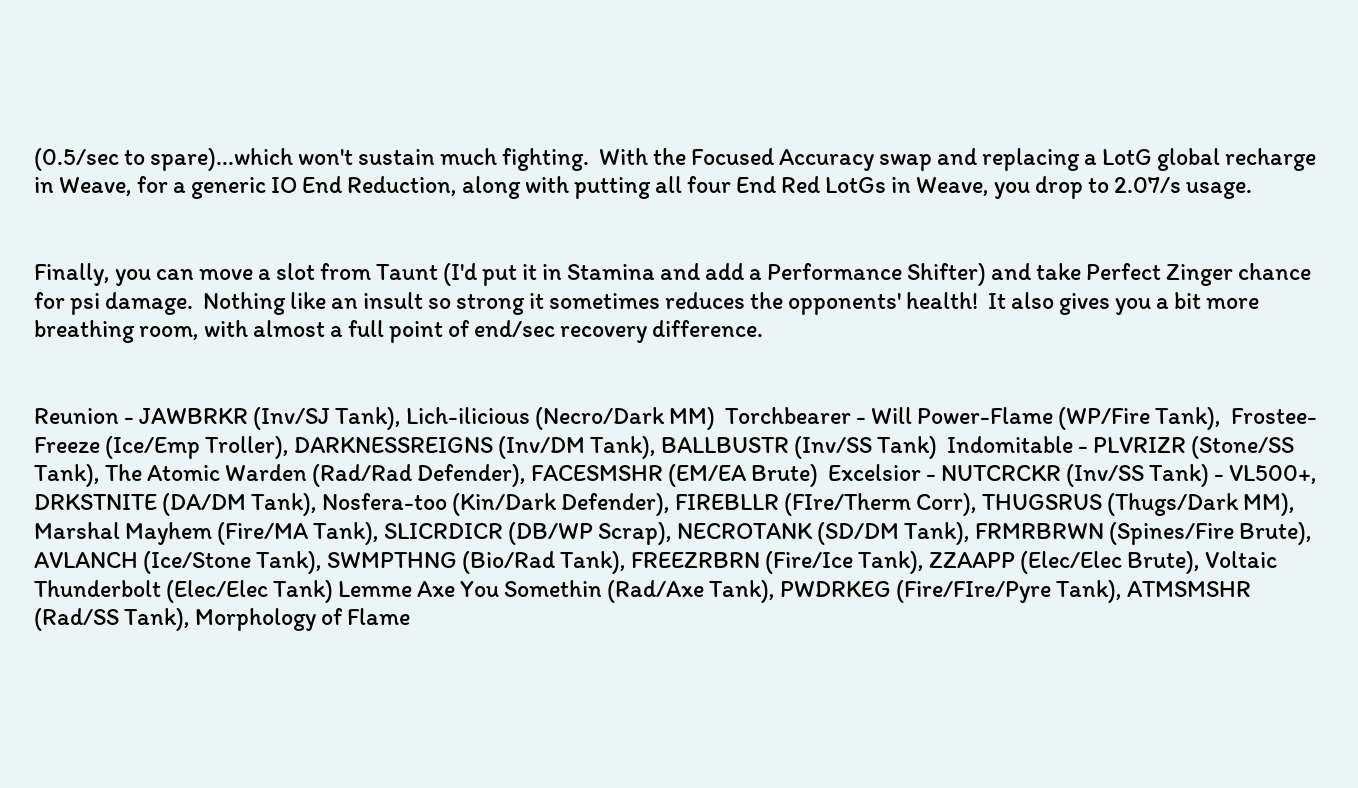(0.5/sec to spare)...which won't sustain much fighting.  With the Focused Accuracy swap and replacing a LotG global recharge in Weave, for a generic IO End Reduction, along with putting all four End Red LotGs in Weave, you drop to 2.07/s usage.


Finally, you can move a slot from Taunt (I'd put it in Stamina and add a Performance Shifter) and take Perfect Zinger chance for psi damage.  Nothing like an insult so strong it sometimes reduces the opponents' health!  It also gives you a bit more breathing room, with almost a full point of end/sec recovery difference.


Reunion - JAWBRKR (Inv/SJ Tank), Lich-ilicious (Necro/Dark MM)  Torchbearer - Will Power-Flame (WP/Fire Tank),  Frostee-Freeze (Ice/Emp Troller), DARKNESSREIGNS (Inv/DM Tank), BALLBUSTR (Inv/SS Tank)  Indomitable - PLVRIZR (Stone/SS Tank), The Atomic Warden (Rad/Rad Defender), FACESMSHR (EM/EA Brute)  Excelsior - NUTCRCKR (Inv/SS Tank) - VL500+, DRKSTNITE (DA/DM Tank), Nosfera-too (Kin/Dark Defender), FIREBLLR (FIre/Therm Corr), THUGSRUS (Thugs/Dark MM), Marshal Mayhem (Fire/MA Tank), SLICRDICR (DB/WP Scrap), NECROTANK (SD/DM Tank), FRMRBRWN (Spines/Fire Brute), AVLANCH (Ice/Stone Tank), SWMPTHNG (Bio/Rad Tank), FREEZRBRN (Fire/Ice Tank), ZZAAPP (Elec/Elec Brute), Voltaic Thunderbolt (Elec/Elec Tank) Lemme Axe You Somethin (Rad/Axe Tank), PWDRKEG (Fire/FIre/Pyre Tank), ATMSMSHR (Rad/SS Tank), Morphology of Flame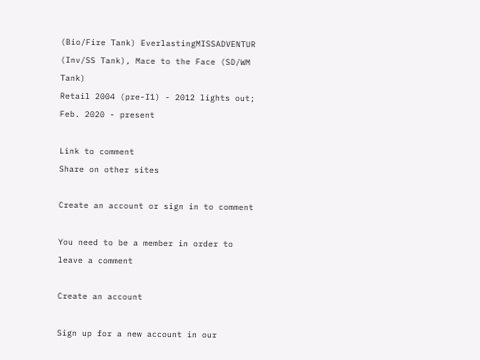(Bio/Fire Tank) EverlastingMISSADVENTUR (Inv/SS Tank), Mace to the Face (SD/WM Tank)                                                        Retail 2004 (pre-I1) - 2012 lights out; Feb. 2020 - present

Link to comment
Share on other sites

Create an account or sign in to comment

You need to be a member in order to leave a comment

Create an account

Sign up for a new account in our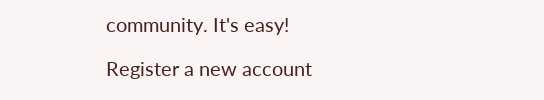community. It's easy!

Register a new account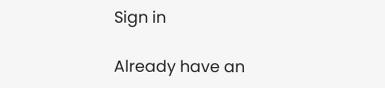Sign in

Already have an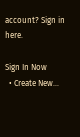account? Sign in here.

Sign In Now
  • Create New...